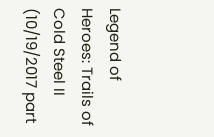Legend of Heroes: Trails of Cold Steel II (10/19/2017 part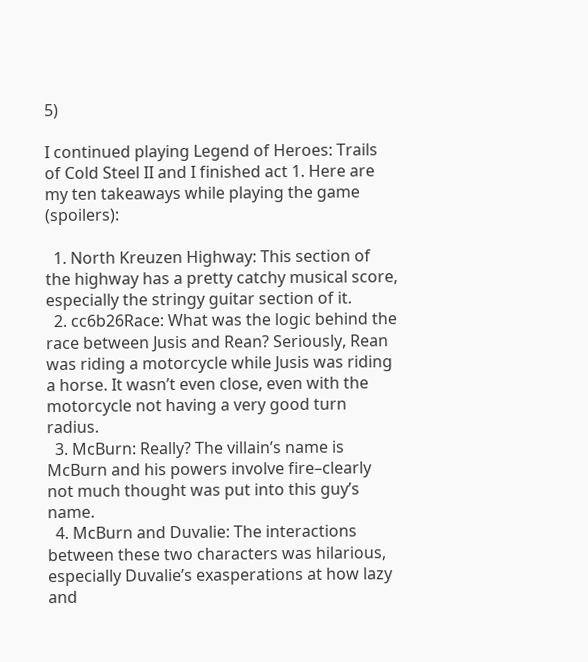5)

I continued playing Legend of Heroes: Trails of Cold Steel II and I finished act 1. Here are my ten takeaways while playing the game (spoilers):

  1. North Kreuzen Highway: This section of the highway has a pretty catchy musical score, especially the stringy guitar section of it.
  2. cc6b26Race: What was the logic behind the race between Jusis and Rean? Seriously, Rean was riding a motorcycle while Jusis was riding a horse. It wasn’t even close, even with the motorcycle not having a very good turn radius.
  3. McBurn: Really? The villain’s name is McBurn and his powers involve fire–clearly not much thought was put into this guy’s name.
  4. McBurn and Duvalie: The interactions between these two characters was hilarious, especially Duvalie’s exasperations at how lazy and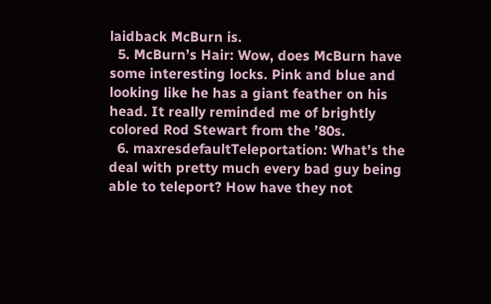laidback McBurn is.
  5. McBurn’s Hair: Wow, does McBurn have some interesting locks. Pink and blue and looking like he has a giant feather on his head. It really reminded me of brightly colored Rod Stewart from the ’80s.
  6. maxresdefaultTeleportation: What’s the deal with pretty much every bad guy being able to teleport? How have they not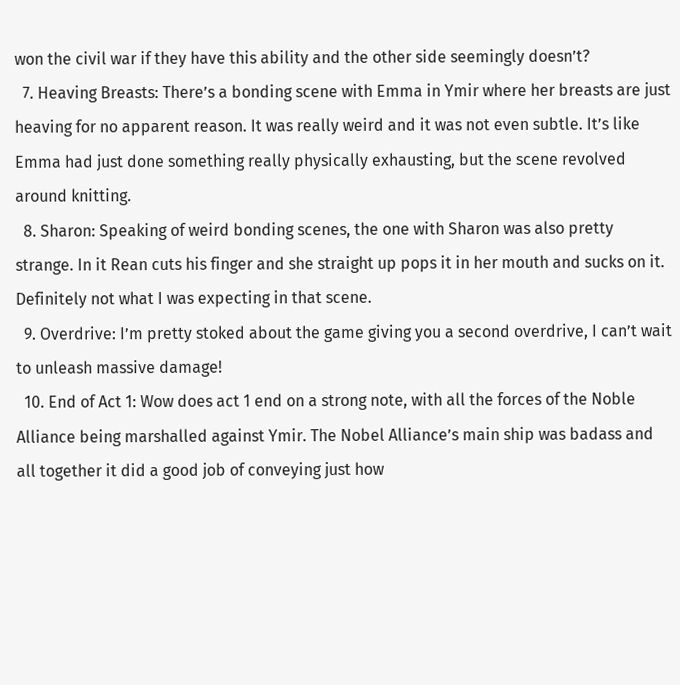won the civil war if they have this ability and the other side seemingly doesn’t?
  7. Heaving Breasts: There’s a bonding scene with Emma in Ymir where her breasts are just heaving for no apparent reason. It was really weird and it was not even subtle. It’s like Emma had just done something really physically exhausting, but the scene revolved around knitting.
  8. Sharon: Speaking of weird bonding scenes, the one with Sharon was also pretty strange. In it Rean cuts his finger and she straight up pops it in her mouth and sucks on it. Definitely not what I was expecting in that scene.
  9. Overdrive: I’m pretty stoked about the game giving you a second overdrive, I can’t wait to unleash massive damage!
  10. End of Act 1: Wow does act 1 end on a strong note, with all the forces of the Noble Alliance being marshalled against Ymir. The Nobel Alliance’s main ship was badass and all together it did a good job of conveying just how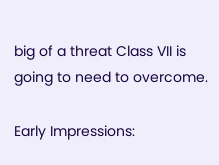big of a threat Class VII is going to need to overcome.

Early Impressions: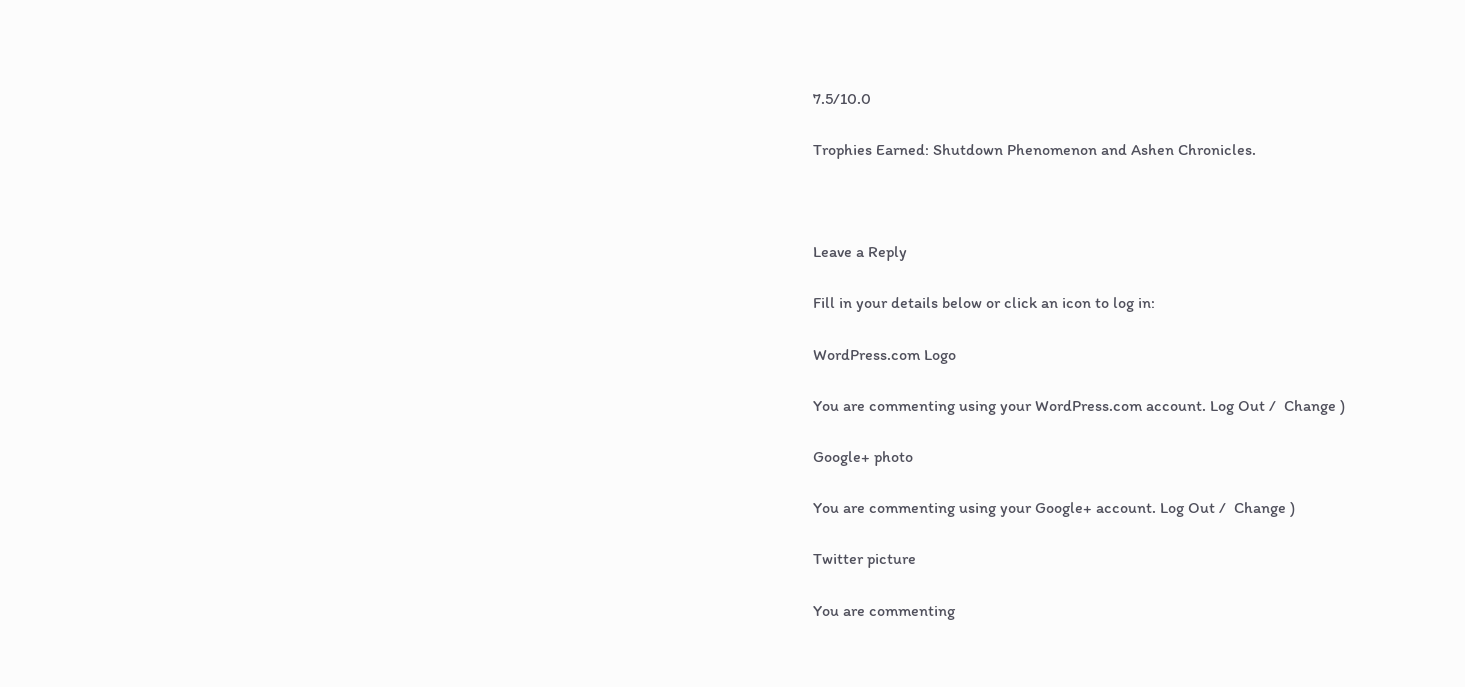7.5/10.0

Trophies Earned: Shutdown Phenomenon and Ashen Chronicles.



Leave a Reply

Fill in your details below or click an icon to log in:

WordPress.com Logo

You are commenting using your WordPress.com account. Log Out /  Change )

Google+ photo

You are commenting using your Google+ account. Log Out /  Change )

Twitter picture

You are commenting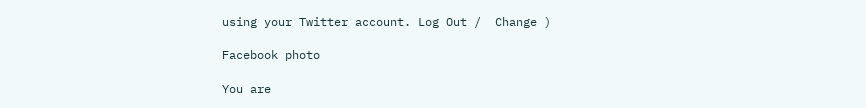using your Twitter account. Log Out /  Change )

Facebook photo

You are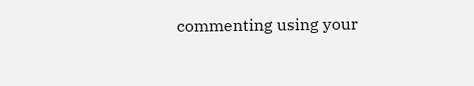commenting using your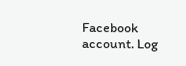Facebook account. Log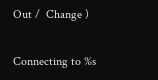Out /  Change )

Connecting to %s